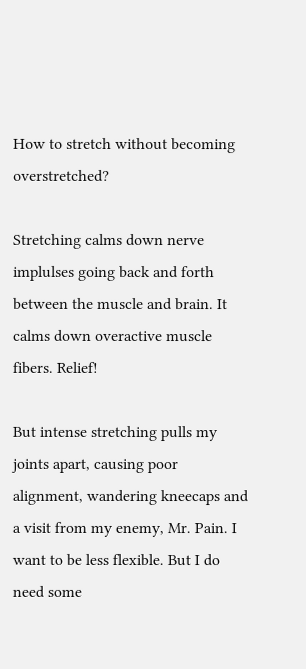How to stretch without becoming overstretched?

Stretching calms down nerve implulses going back and forth between the muscle and brain. It calms down overactive muscle fibers. Relief!

But intense stretching pulls my joints apart, causing poor alignment, wandering kneecaps and a visit from my enemy, Mr. Pain. I want to be less flexible. But I do need some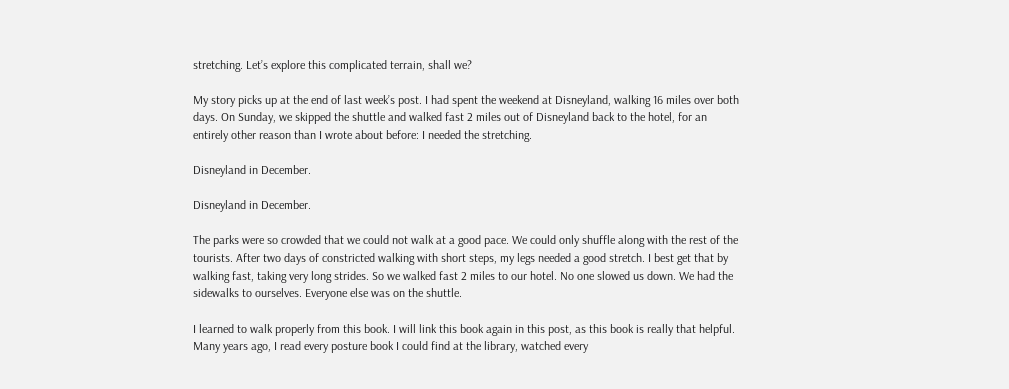stretching. Let’s explore this complicated terrain, shall we?

My story picks up at the end of last week’s post. I had spent the weekend at Disneyland, walking 16 miles over both days. On Sunday, we skipped the shuttle and walked fast 2 miles out of Disneyland back to the hotel, for an entirely other reason than I wrote about before: I needed the stretching.

Disneyland in December.

Disneyland in December.

The parks were so crowded that we could not walk at a good pace. We could only shuffle along with the rest of the tourists. After two days of constricted walking with short steps, my legs needed a good stretch. I best get that by walking fast, taking very long strides. So we walked fast 2 miles to our hotel. No one slowed us down. We had the sidewalks to ourselves. Everyone else was on the shuttle.

I learned to walk properly from this book. I will link this book again in this post, as this book is really that helpful. Many years ago, I read every posture book I could find at the library, watched every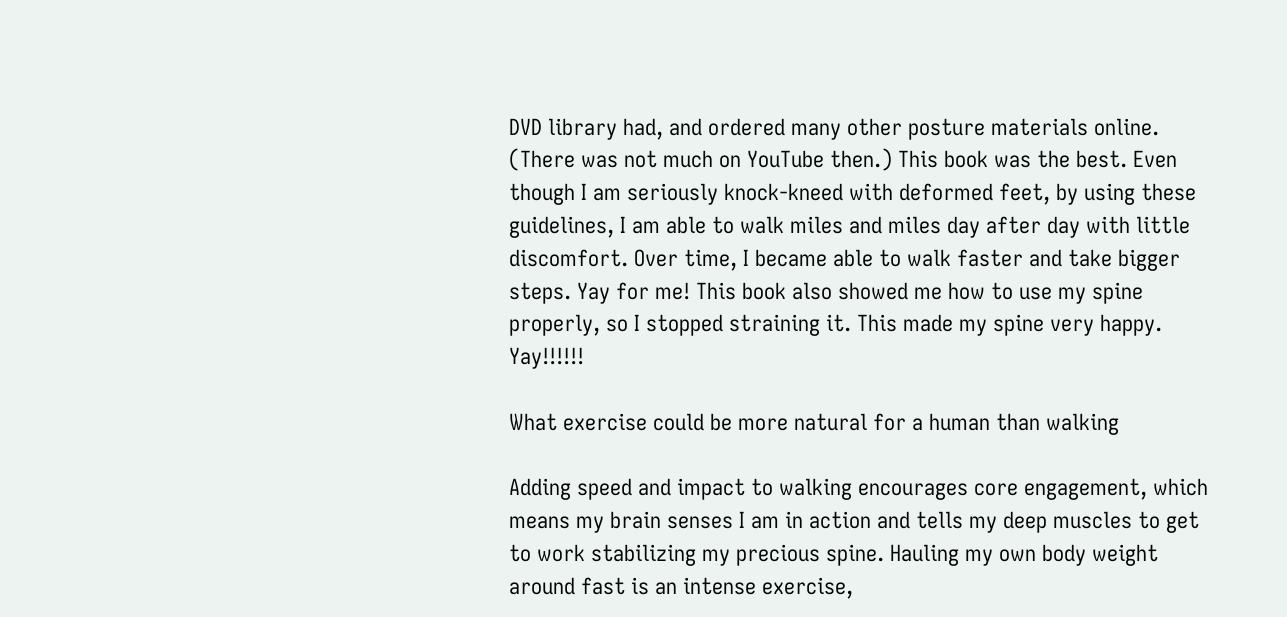DVD library had, and ordered many other posture materials online. (There was not much on YouTube then.) This book was the best. Even though I am seriously knock-kneed with deformed feet, by using these guidelines, I am able to walk miles and miles day after day with little discomfort. Over time, I became able to walk faster and take bigger steps. Yay for me! This book also showed me how to use my spine properly, so I stopped straining it. This made my spine very happy. Yay!!!!!!

What exercise could be more natural for a human than walking

Adding speed and impact to walking encourages core engagement, which means my brain senses I am in action and tells my deep muscles to get to work stabilizing my precious spine. Hauling my own body weight around fast is an intense exercise,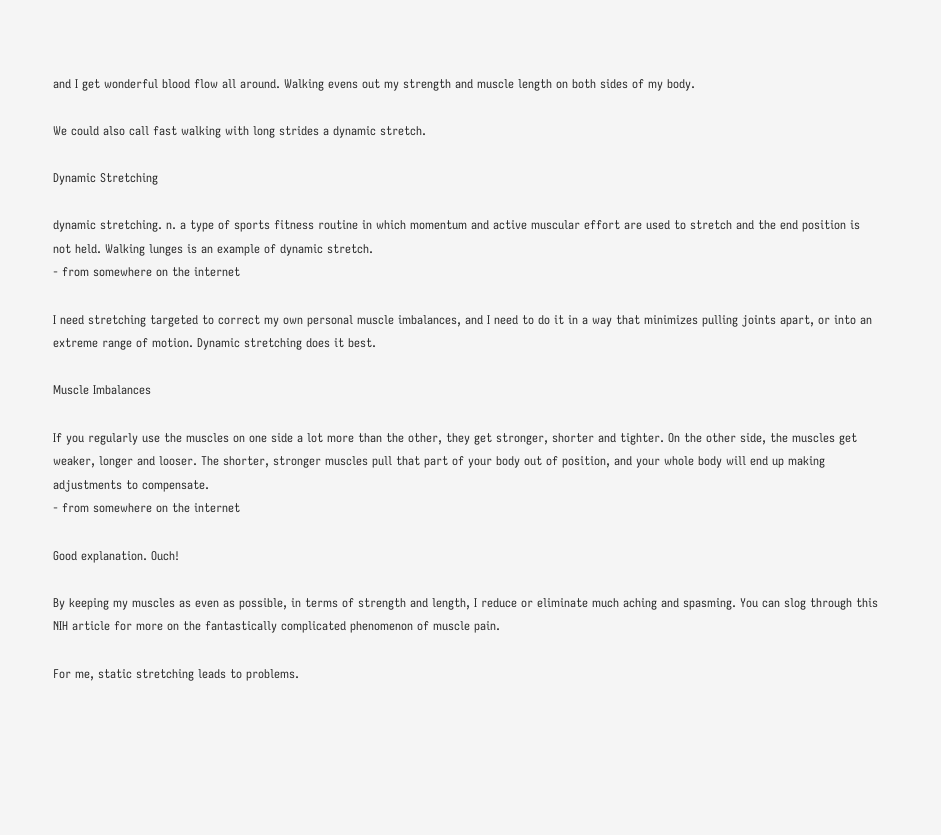and I get wonderful blood flow all around. Walking evens out my strength and muscle length on both sides of my body.

We could also call fast walking with long strides a dynamic stretch.

Dynamic Stretching

dynamic stretching. n. a type of sports fitness routine in which momentum and active muscular effort are used to stretch and the end position is not held. Walking lunges is an example of dynamic stretch.
- from somewhere on the internet

I need stretching targeted to correct my own personal muscle imbalances, and I need to do it in a way that minimizes pulling joints apart, or into an extreme range of motion. Dynamic stretching does it best.

Muscle Imbalances

If you regularly use the muscles on one side a lot more than the other, they get stronger, shorter and tighter. On the other side, the muscles get weaker, longer and looser. The shorter, stronger muscles pull that part of your body out of position, and your whole body will end up making adjustments to compensate.
- from somewhere on the internet

Good explanation. Ouch!

By keeping my muscles as even as possible, in terms of strength and length, I reduce or eliminate much aching and spasming. You can slog through this NIH article for more on the fantastically complicated phenomenon of muscle pain.

For me, static stretching leads to problems.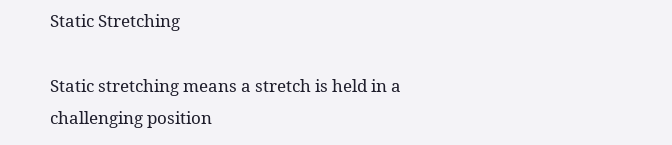Static Stretching

Static stretching means a stretch is held in a challenging position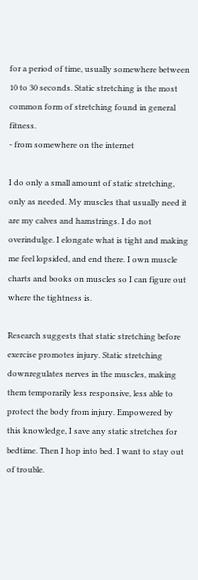for a period of time, usually somewhere between 10 to 30 seconds. Static stretching is the most common form of stretching found in general fitness.
- from somewhere on the internet

I do only a small amount of static stretching, only as needed. My muscles that usually need it are my calves and hamstrings. I do not overindulge. I elongate what is tight and making me feel lopsided, and end there. I own muscle charts and books on muscles so I can figure out where the tightness is.

Research suggests that static stretching before exercise promotes injury. Static stretching downregulates nerves in the muscles, making them temporarily less responsive, less able to protect the body from injury. Empowered by this knowledge, I save any static stretches for bedtime. Then I hop into bed. I want to stay out of trouble.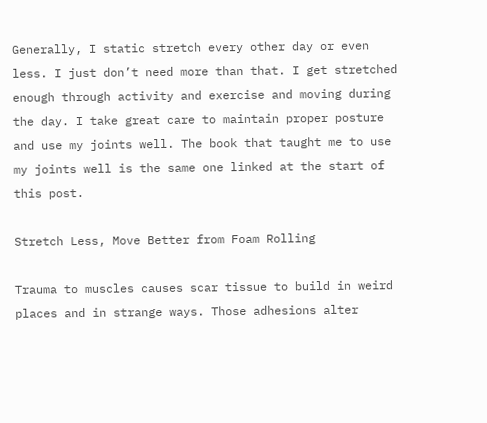Generally, I static stretch every other day or even less. I just don’t need more than that. I get stretched enough through activity and exercise and moving during the day. I take great care to maintain proper posture and use my joints well. The book that taught me to use my joints well is the same one linked at the start of this post.

Stretch Less, Move Better from Foam Rolling

Trauma to muscles causes scar tissue to build in weird places and in strange ways. Those adhesions alter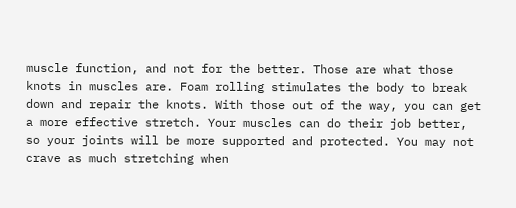muscle function, and not for the better. Those are what those knots in muscles are. Foam rolling stimulates the body to break down and repair the knots. With those out of the way, you can get a more effective stretch. Your muscles can do their job better, so your joints will be more supported and protected. You may not crave as much stretching when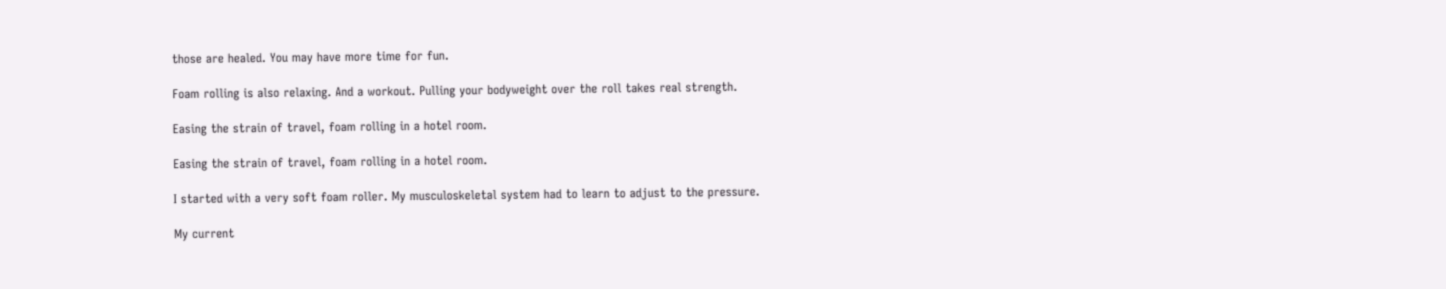those are healed. You may have more time for fun.

Foam rolling is also relaxing. And a workout. Pulling your bodyweight over the roll takes real strength.

Easing the strain of travel, foam rolling in a hotel room.

Easing the strain of travel, foam rolling in a hotel room.

I started with a very soft foam roller. My musculoskeletal system had to learn to adjust to the pressure.

My current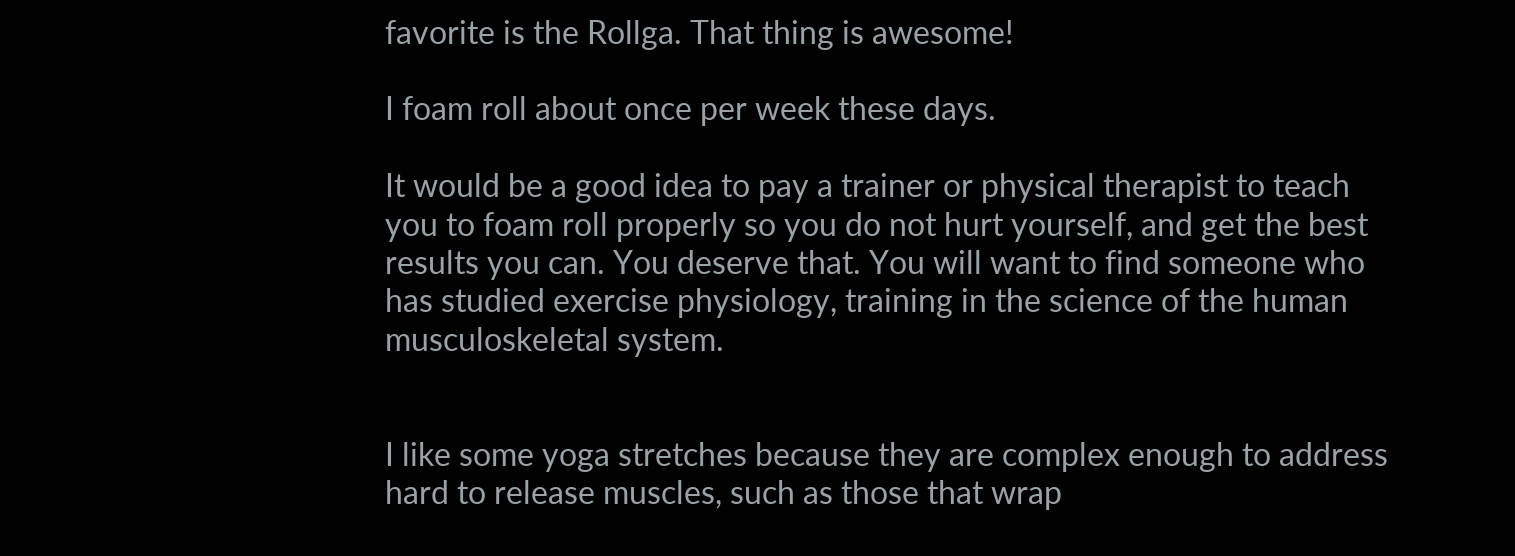favorite is the Rollga. That thing is awesome!

I foam roll about once per week these days.

It would be a good idea to pay a trainer or physical therapist to teach you to foam roll properly so you do not hurt yourself, and get the best results you can. You deserve that. You will want to find someone who has studied exercise physiology, training in the science of the human musculoskeletal system.


I like some yoga stretches because they are complex enough to address hard to release muscles, such as those that wrap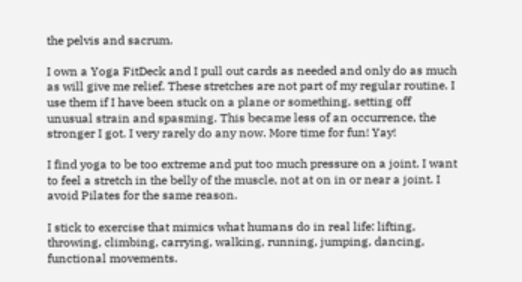the pelvis and sacrum.

I own a Yoga FitDeck and I pull out cards as needed and only do as much as will give me relief. These stretches are not part of my regular routine. I use them if I have been stuck on a plane or something, setting off unusual strain and spasming. This became less of an occurrence, the stronger I got. I very rarely do any now. More time for fun! Yay!

I find yoga to be too extreme and put too much pressure on a joint. I want to feel a stretch in the belly of the muscle, not at on in or near a joint. I avoid Pilates for the same reason.

I stick to exercise that mimics what humans do in real life: lifting, throwing, climbing, carrying, walking, running, jumping, dancing, functional movements.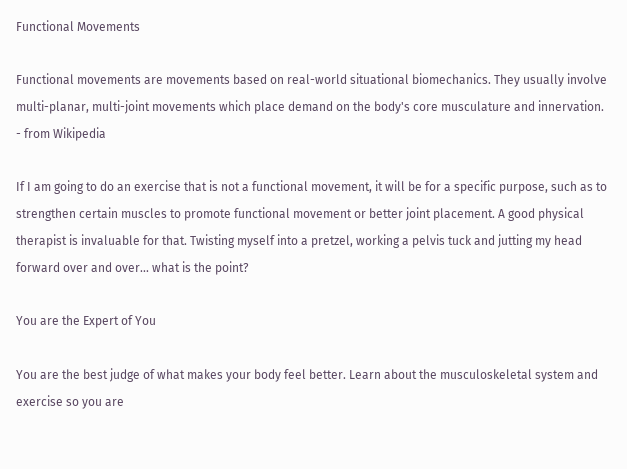Functional Movements

Functional movements are movements based on real-world situational biomechanics. They usually involve multi-planar, multi-joint movements which place demand on the body's core musculature and innervation.
- from Wikipedia

If I am going to do an exercise that is not a functional movement, it will be for a specific purpose, such as to strengthen certain muscles to promote functional movement or better joint placement. A good physical therapist is invaluable for that. Twisting myself into a pretzel, working a pelvis tuck and jutting my head forward over and over... what is the point?

You are the Expert of You

You are the best judge of what makes your body feel better. Learn about the musculoskeletal system and exercise so you are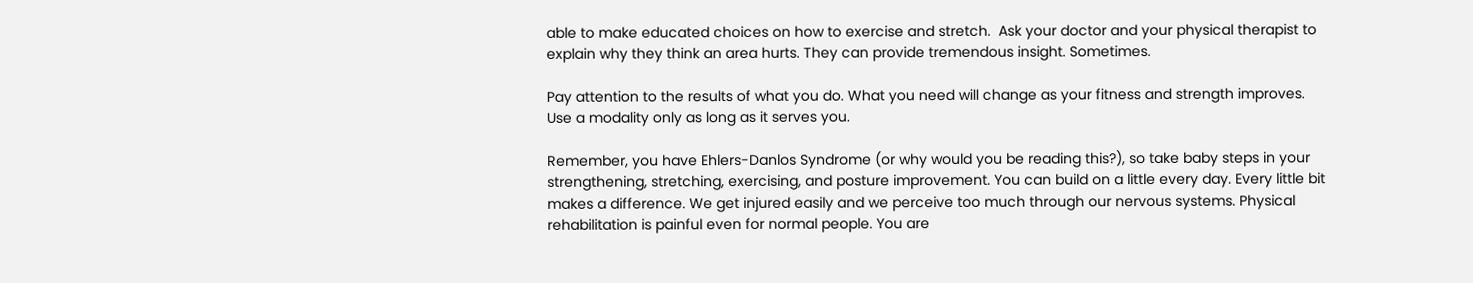able to make educated choices on how to exercise and stretch.  Ask your doctor and your physical therapist to explain why they think an area hurts. They can provide tremendous insight. Sometimes.

Pay attention to the results of what you do. What you need will change as your fitness and strength improves. Use a modality only as long as it serves you.

Remember, you have Ehlers-Danlos Syndrome (or why would you be reading this?), so take baby steps in your strengthening, stretching, exercising, and posture improvement. You can build on a little every day. Every little bit makes a difference. We get injured easily and we perceive too much through our nervous systems. Physical rehabilitation is painful even for normal people. You are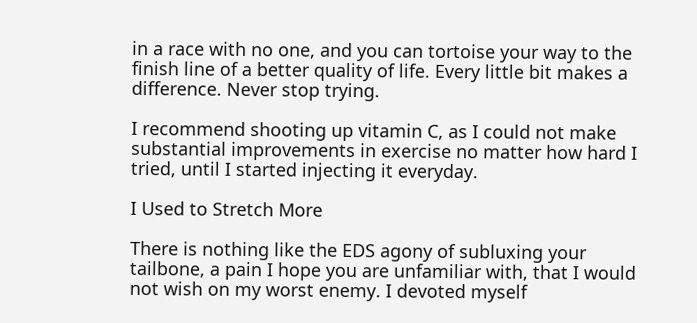in a race with no one, and you can tortoise your way to the finish line of a better quality of life. Every little bit makes a difference. Never stop trying.

I recommend shooting up vitamin C, as I could not make substantial improvements in exercise no matter how hard I tried, until I started injecting it everyday.

I Used to Stretch More

There is nothing like the EDS agony of subluxing your tailbone, a pain I hope you are unfamiliar with, that I would not wish on my worst enemy. I devoted myself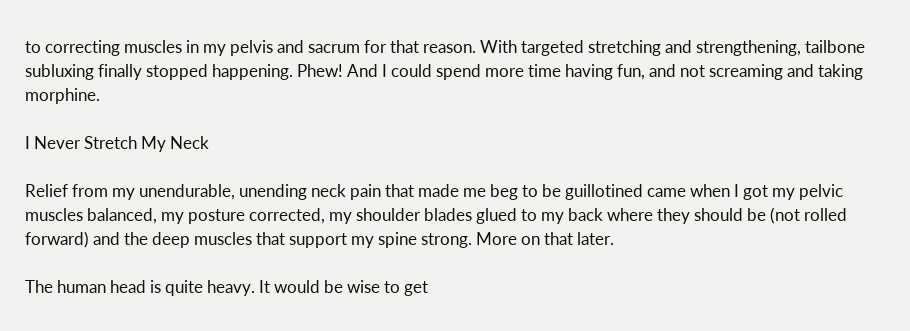to correcting muscles in my pelvis and sacrum for that reason. With targeted stretching and strengthening, tailbone subluxing finally stopped happening. Phew! And I could spend more time having fun, and not screaming and taking morphine.

I Never Stretch My Neck

Relief from my unendurable, unending neck pain that made me beg to be guillotined came when I got my pelvic muscles balanced, my posture corrected, my shoulder blades glued to my back where they should be (not rolled forward) and the deep muscles that support my spine strong. More on that later.

The human head is quite heavy. It would be wise to get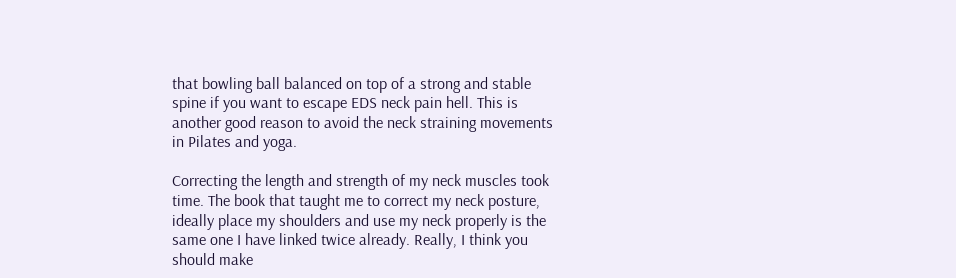that bowling ball balanced on top of a strong and stable spine if you want to escape EDS neck pain hell. This is another good reason to avoid the neck straining movements in Pilates and yoga.

Correcting the length and strength of my neck muscles took time. The book that taught me to correct my neck posture, ideally place my shoulders and use my neck properly is the same one I have linked twice already. Really, I think you should make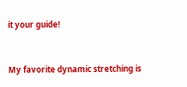it your guide!


My favorite dynamic stretching is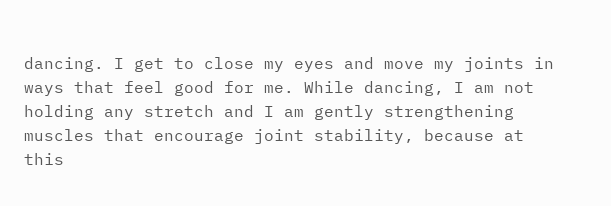dancing. I get to close my eyes and move my joints in ways that feel good for me. While dancing, I am not holding any stretch and I am gently strengthening muscles that encourage joint stability, because at this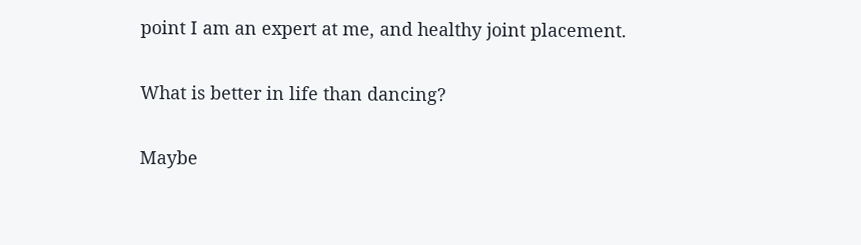point I am an expert at me, and healthy joint placement.

What is better in life than dancing?

Maybe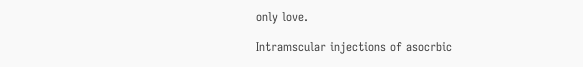only love.

Intramscular injections of asocrbic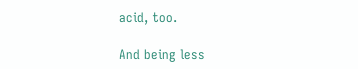acid, too.

And being less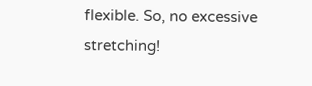flexible. So, no excessive stretching!